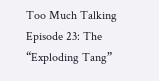Too Much Talking Episode 23: The “Exploding Tang”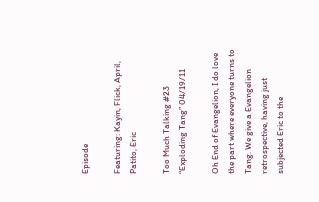Episode

Featuring: Kayin, Flick, April, Patito, Eric

Too Much Talking #23 “Exploding Tang” 04/19/11

Oh End of Evangelion, I do love the part where everyone turns to Tang. We give a Evangelion retrospective, having just subjected Eric to the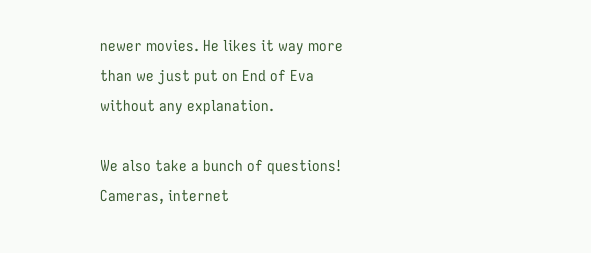newer movies. He likes it way more than we just put on End of Eva without any explanation.

We also take a bunch of questions! Cameras, internet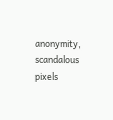anonymity, scandalous pixels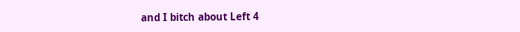and I bitch about Left 4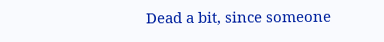Dead a bit, since someone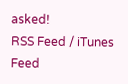asked!
RSS Feed / iTunes Feed